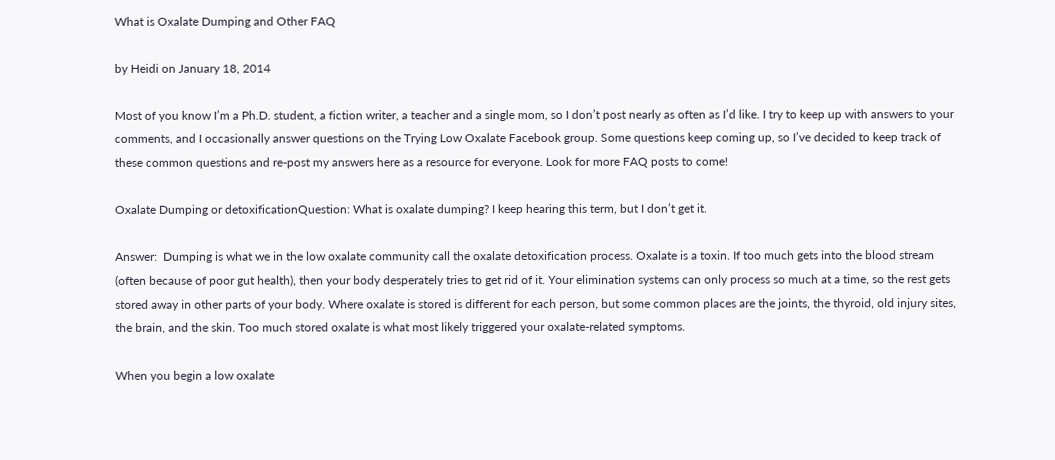What is Oxalate Dumping and Other FAQ

by Heidi on January 18, 2014

Most of you know I’m a Ph.D. student, a fiction writer, a teacher and a single mom, so I don’t post nearly as often as I’d like. I try to keep up with answers to your comments, and I occasionally answer questions on the Trying Low Oxalate Facebook group. Some questions keep coming up, so I’ve decided to keep track of these common questions and re-post my answers here as a resource for everyone. Look for more FAQ posts to come!

Oxalate Dumping or detoxificationQuestion: What is oxalate dumping? I keep hearing this term, but I don’t get it.

Answer:  Dumping is what we in the low oxalate community call the oxalate detoxification process. Oxalate is a toxin. If too much gets into the blood stream (often because of poor gut health), then your body desperately tries to get rid of it. Your elimination systems can only process so much at a time, so the rest gets stored away in other parts of your body. Where oxalate is stored is different for each person, but some common places are the joints, the thyroid, old injury sites, the brain, and the skin. Too much stored oxalate is what most likely triggered your oxalate-related symptoms.

When you begin a low oxalate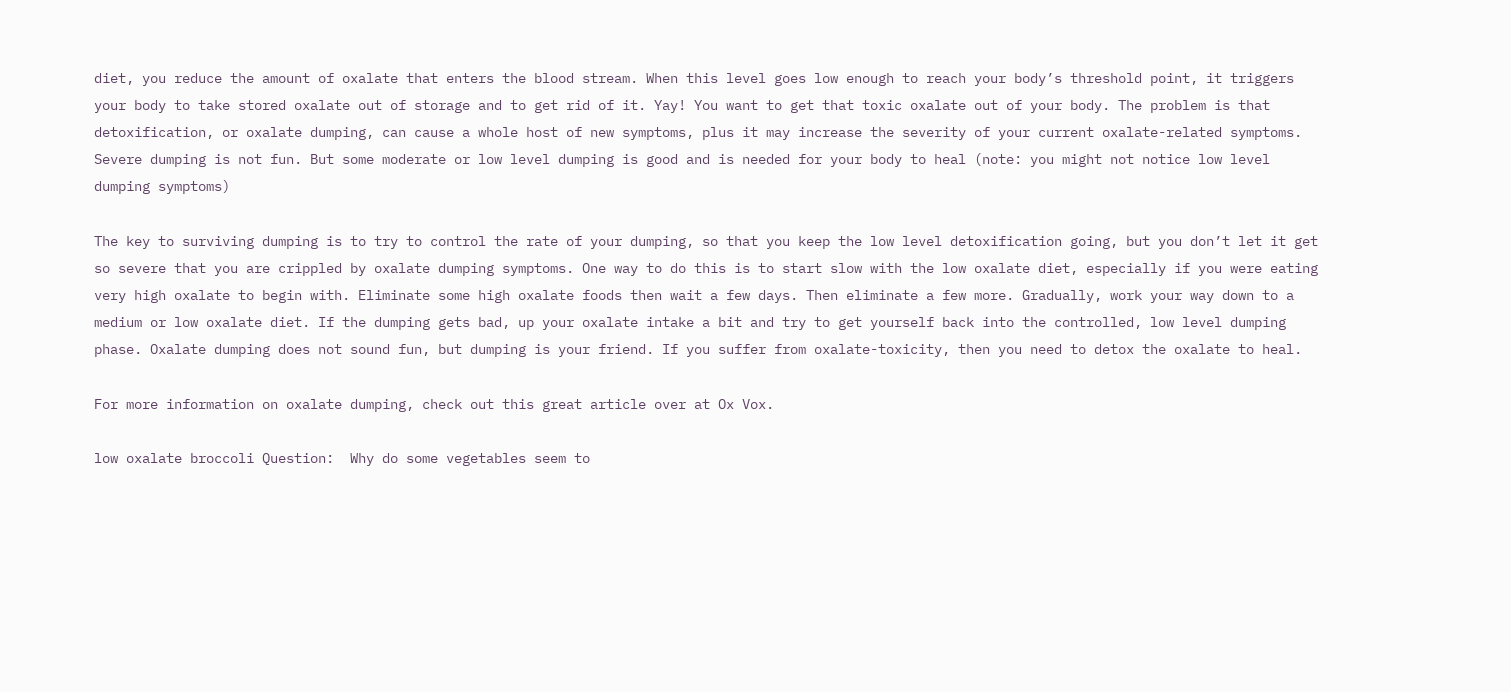diet, you reduce the amount of oxalate that enters the blood stream. When this level goes low enough to reach your body’s threshold point, it triggers your body to take stored oxalate out of storage and to get rid of it. Yay! You want to get that toxic oxalate out of your body. The problem is that detoxification, or oxalate dumping, can cause a whole host of new symptoms, plus it may increase the severity of your current oxalate-related symptoms. Severe dumping is not fun. But some moderate or low level dumping is good and is needed for your body to heal (note: you might not notice low level dumping symptoms)

The key to surviving dumping is to try to control the rate of your dumping, so that you keep the low level detoxification going, but you don’t let it get so severe that you are crippled by oxalate dumping symptoms. One way to do this is to start slow with the low oxalate diet, especially if you were eating very high oxalate to begin with. Eliminate some high oxalate foods then wait a few days. Then eliminate a few more. Gradually, work your way down to a medium or low oxalate diet. If the dumping gets bad, up your oxalate intake a bit and try to get yourself back into the controlled, low level dumping phase. Oxalate dumping does not sound fun, but dumping is your friend. If you suffer from oxalate-toxicity, then you need to detox the oxalate to heal.

For more information on oxalate dumping, check out this great article over at Ox Vox.

low oxalate broccoli Question:  Why do some vegetables seem to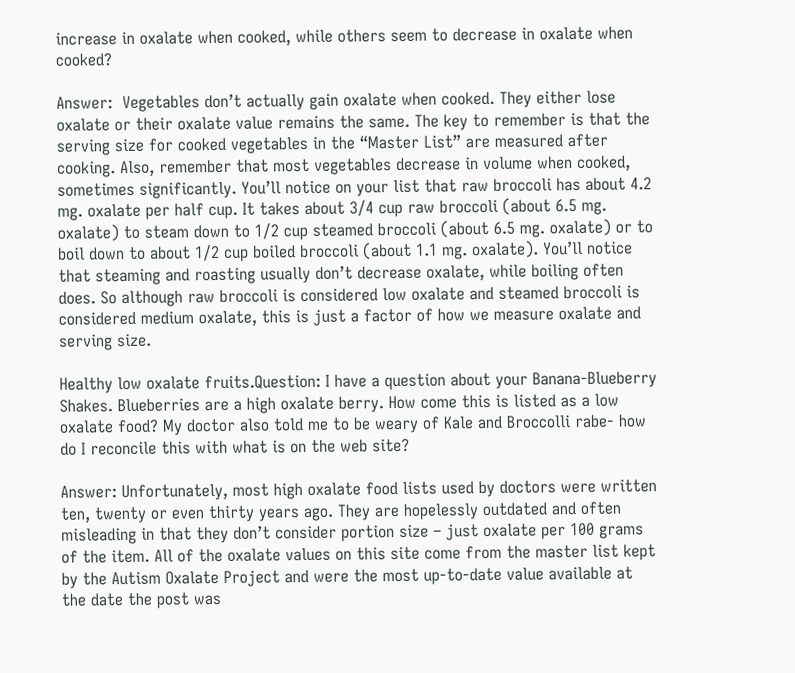increase in oxalate when cooked, while others seem to decrease in oxalate when cooked?

Answer:  Vegetables don’t actually gain oxalate when cooked. They either lose oxalate or their oxalate value remains the same. The key to remember is that the serving size for cooked vegetables in the “Master List” are measured after cooking. Also, remember that most vegetables decrease in volume when cooked, sometimes significantly. You’ll notice on your list that raw broccoli has about 4.2 mg. oxalate per half cup. It takes about 3/4 cup raw broccoli (about 6.5 mg. oxalate) to steam down to 1/2 cup steamed broccoli (about 6.5 mg. oxalate) or to boil down to about 1/2 cup boiled broccoli (about 1.1 mg. oxalate). You’ll notice that steaming and roasting usually don’t decrease oxalate, while boiling often does. So although raw broccoli is considered low oxalate and steamed broccoli is considered medium oxalate, this is just a factor of how we measure oxalate and serving size.

Healthy low oxalate fruits.Question: I have a question about your Banana-Blueberry Shakes. Blueberries are a high oxalate berry. How come this is listed as a low oxalate food? My doctor also told me to be weary of Kale and Broccolli rabe- how do I reconcile this with what is on the web site?

Answer: Unfortunately, most high oxalate food lists used by doctors were written ten, twenty or even thirty years ago. They are hopelessly outdated and often misleading in that they don’t consider portion size – just oxalate per 100 grams of the item. All of the oxalate values on this site come from the master list kept by the Autism Oxalate Project and were the most up-to-date value available at the date the post was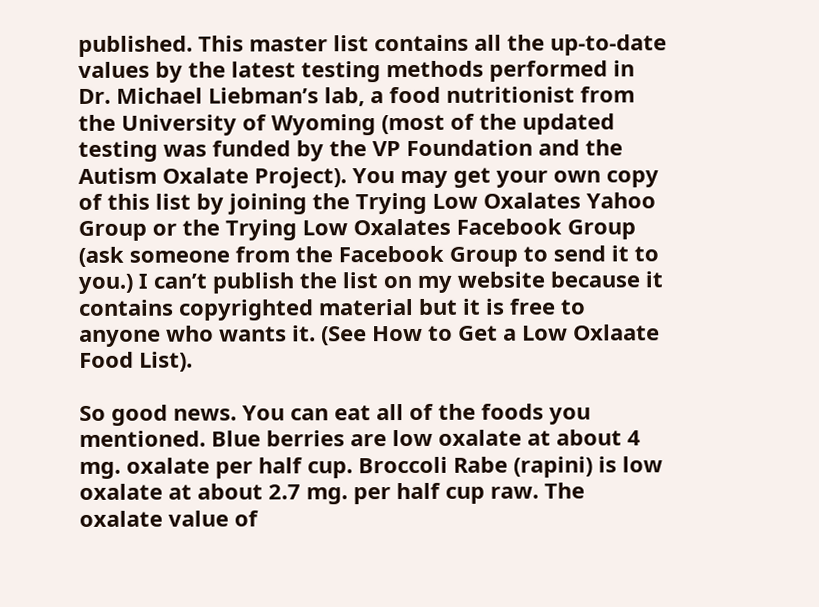published. This master list contains all the up-to-date values by the latest testing methods performed in  Dr. Michael Liebman’s lab, a food nutritionist from the University of Wyoming (most of the updated testing was funded by the VP Foundation and the Autism Oxalate Project). You may get your own copy of this list by joining the Trying Low Oxalates Yahoo Group or the Trying Low Oxalates Facebook Group (ask someone from the Facebook Group to send it to you.) I can’t publish the list on my website because it contains copyrighted material but it is free to anyone who wants it. (See How to Get a Low Oxlaate Food List).

So good news. You can eat all of the foods you mentioned. Blue berries are low oxalate at about 4 mg. oxalate per half cup. Broccoli Rabe (rapini) is low oxalate at about 2.7 mg. per half cup raw. The oxalate value of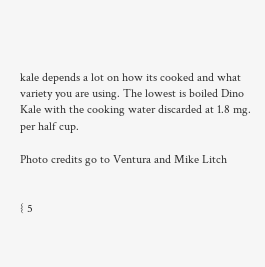kale depends a lot on how its cooked and what variety you are using. The lowest is boiled Dino Kale with the cooking water discarded at 1.8 mg. per half cup.

Photo credits go to Ventura and Mike Litch


{ 5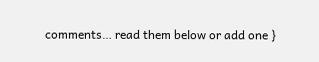comments… read them below or add one }